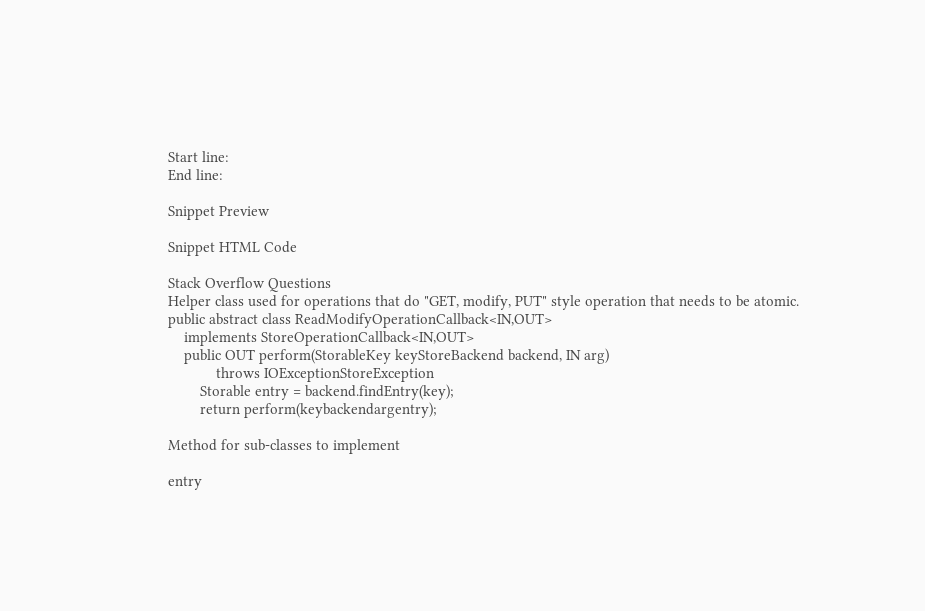Start line:
End line:

Snippet Preview

Snippet HTML Code

Stack Overflow Questions
Helper class used for operations that do "GET, modify, PUT" style operation that needs to be atomic.
public abstract class ReadModifyOperationCallback<IN,OUT>
    implements StoreOperationCallback<IN,OUT>
    public OUT perform(StorableKey keyStoreBackend backend, IN arg)
            throws IOExceptionStoreException
        Storable entry = backend.findEntry(key);
        return perform(keybackendargentry);

Method for sub-classes to implement

entry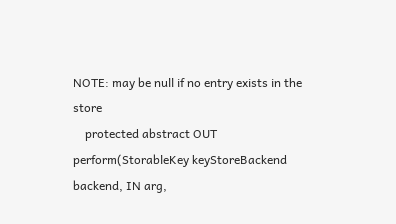NOTE: may be null if no entry exists in the store
    protected abstract OUT perform(StorableKey keyStoreBackend backend, IN arg,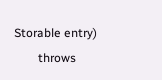Storable entry)
        throws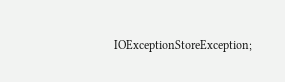IOExceptionStoreException;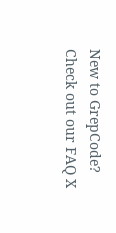New to GrepCode? Check out our FAQ X